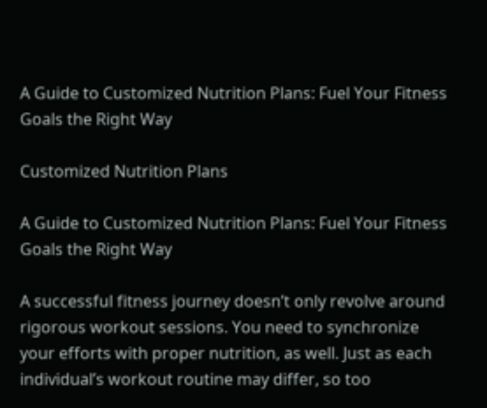A Guide to Customized Nutrition Plans: Fuel Your Fitness Goals the Right Way

Customized Nutrition Plans

A Guide to Customized Nutrition Plans: Fuel Your Fitness Goals the Right Way

A successful fitness journey doesn’t only revolve around rigorous workout sessions. You need to synchronize your efforts with proper nutrition, as well. Just as each individual’s workout routine may differ, so too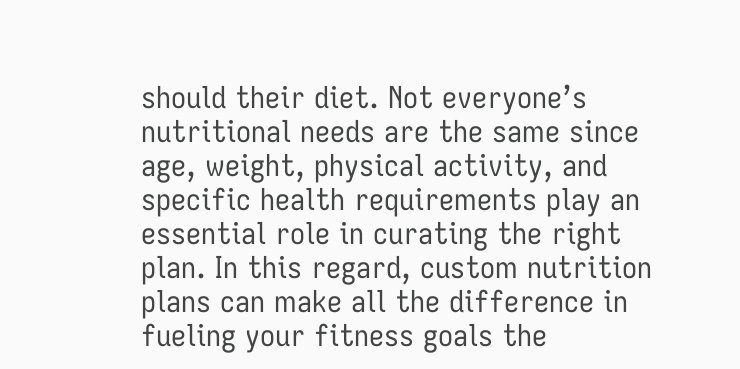should their diet. Not everyone’s nutritional needs are the same since age, weight, physical activity, and specific health requirements play an essential role in curating the right plan. In this regard, custom nutrition plans can make all the difference in fueling your fitness goals the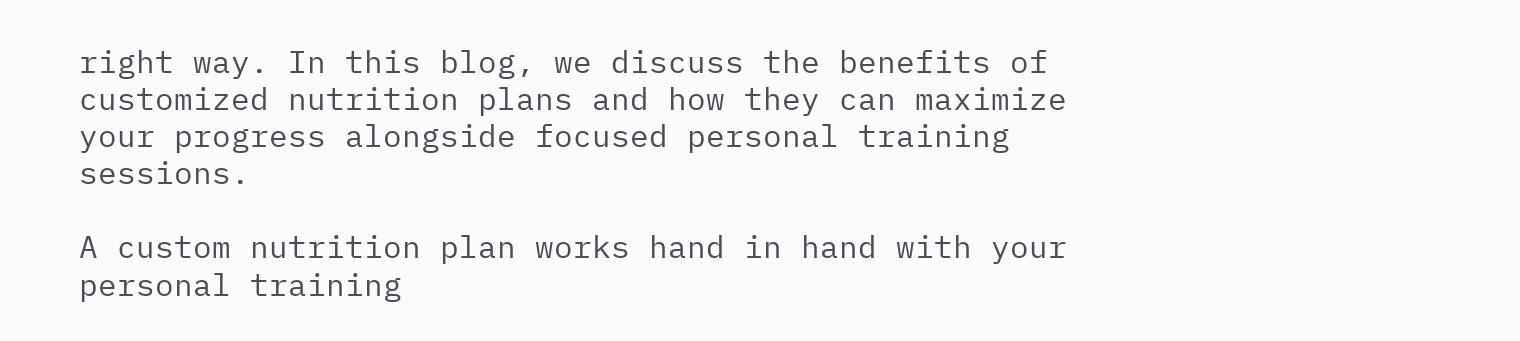right way. In this blog, we discuss the benefits of customized nutrition plans and how they can maximize your progress alongside focused personal training sessions.

A custom nutrition plan works hand in hand with your personal training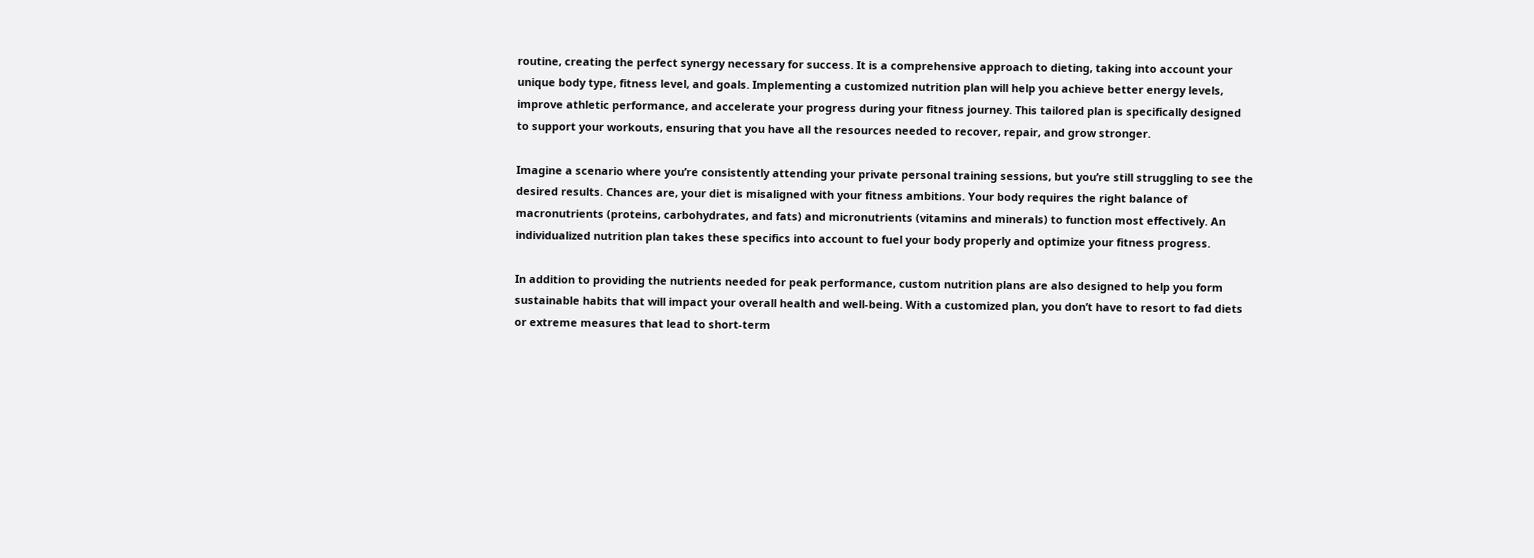routine, creating the perfect synergy necessary for success. It is a comprehensive approach to dieting, taking into account your unique body type, fitness level, and goals. Implementing a customized nutrition plan will help you achieve better energy levels, improve athletic performance, and accelerate your progress during your fitness journey. This tailored plan is specifically designed to support your workouts, ensuring that you have all the resources needed to recover, repair, and grow stronger.

Imagine a scenario where you’re consistently attending your private personal training sessions, but you’re still struggling to see the desired results. Chances are, your diet is misaligned with your fitness ambitions. Your body requires the right balance of macronutrients (proteins, carbohydrates, and fats) and micronutrients (vitamins and minerals) to function most effectively. An individualized nutrition plan takes these specifics into account to fuel your body properly and optimize your fitness progress.

In addition to providing the nutrients needed for peak performance, custom nutrition plans are also designed to help you form sustainable habits that will impact your overall health and well-being. With a customized plan, you don’t have to resort to fad diets or extreme measures that lead to short-term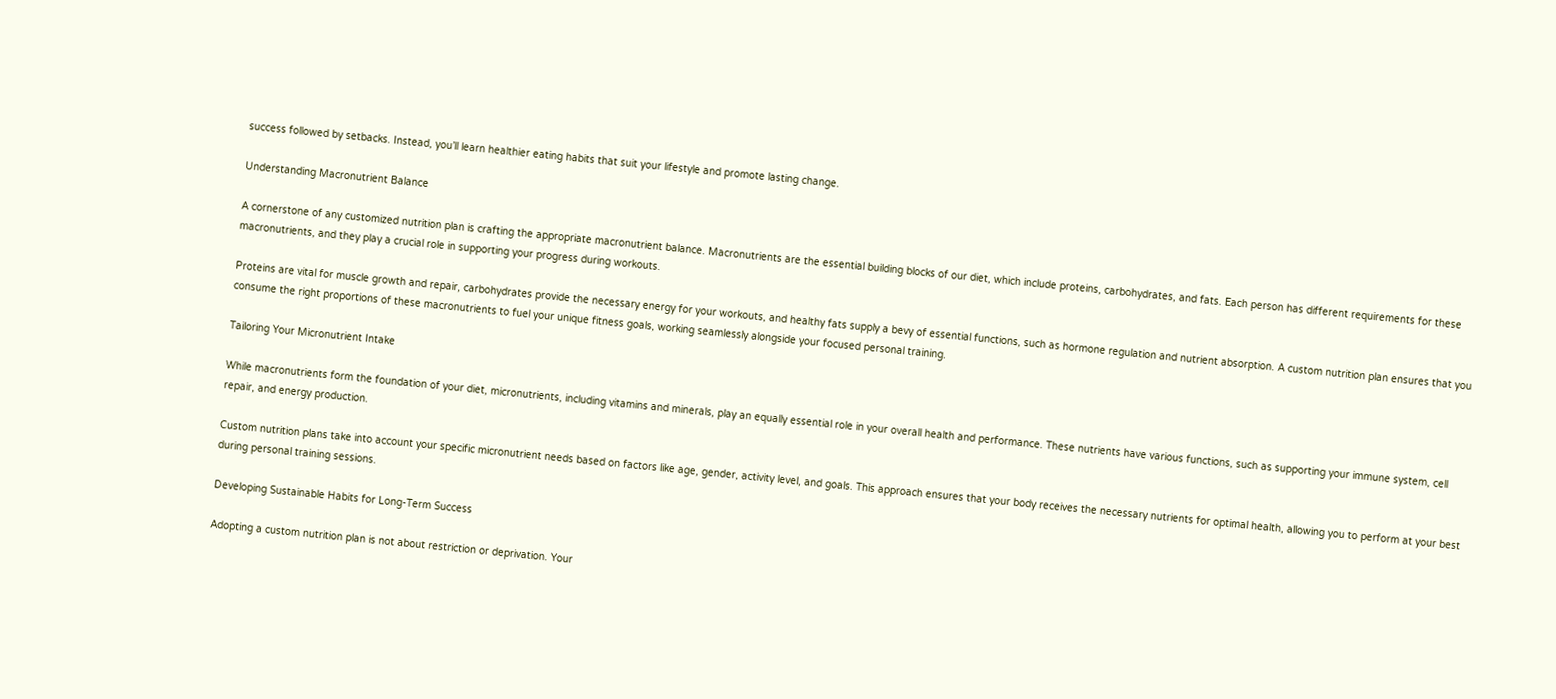success followed by setbacks. Instead, you’ll learn healthier eating habits that suit your lifestyle and promote lasting change.

Understanding Macronutrient Balance

A cornerstone of any customized nutrition plan is crafting the appropriate macronutrient balance. Macronutrients are the essential building blocks of our diet, which include proteins, carbohydrates, and fats. Each person has different requirements for these macronutrients, and they play a crucial role in supporting your progress during workouts.

Proteins are vital for muscle growth and repair, carbohydrates provide the necessary energy for your workouts, and healthy fats supply a bevy of essential functions, such as hormone regulation and nutrient absorption. A custom nutrition plan ensures that you consume the right proportions of these macronutrients to fuel your unique fitness goals, working seamlessly alongside your focused personal training.

Tailoring Your Micronutrient Intake

While macronutrients form the foundation of your diet, micronutrients, including vitamins and minerals, play an equally essential role in your overall health and performance. These nutrients have various functions, such as supporting your immune system, cell repair, and energy production.

Custom nutrition plans take into account your specific micronutrient needs based on factors like age, gender, activity level, and goals. This approach ensures that your body receives the necessary nutrients for optimal health, allowing you to perform at your best during personal training sessions.

Developing Sustainable Habits for Long-Term Success

Adopting a custom nutrition plan is not about restriction or deprivation. Your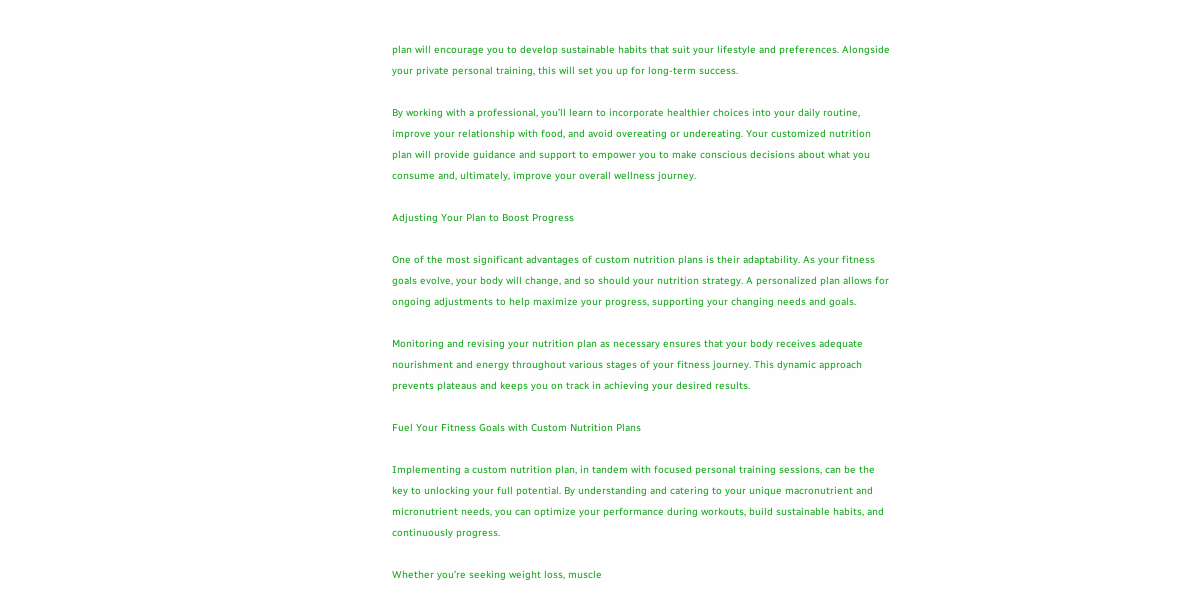plan will encourage you to develop sustainable habits that suit your lifestyle and preferences. Alongside your private personal training, this will set you up for long-term success.

By working with a professional, you’ll learn to incorporate healthier choices into your daily routine, improve your relationship with food, and avoid overeating or undereating. Your customized nutrition plan will provide guidance and support to empower you to make conscious decisions about what you consume and, ultimately, improve your overall wellness journey.

Adjusting Your Plan to Boost Progress

One of the most significant advantages of custom nutrition plans is their adaptability. As your fitness goals evolve, your body will change, and so should your nutrition strategy. A personalized plan allows for ongoing adjustments to help maximize your progress, supporting your changing needs and goals.

Monitoring and revising your nutrition plan as necessary ensures that your body receives adequate nourishment and energy throughout various stages of your fitness journey. This dynamic approach prevents plateaus and keeps you on track in achieving your desired results.

Fuel Your Fitness Goals with Custom Nutrition Plans

Implementing a custom nutrition plan, in tandem with focused personal training sessions, can be the key to unlocking your full potential. By understanding and catering to your unique macronutrient and micronutrient needs, you can optimize your performance during workouts, build sustainable habits, and continuously progress.

Whether you’re seeking weight loss, muscle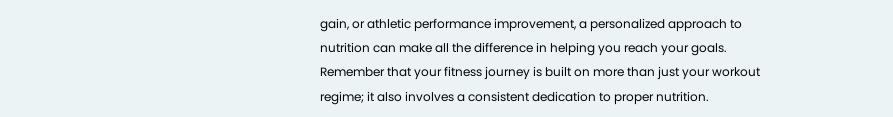gain, or athletic performance improvement, a personalized approach to nutrition can make all the difference in helping you reach your goals. Remember that your fitness journey is built on more than just your workout regime; it also involves a consistent dedication to proper nutrition.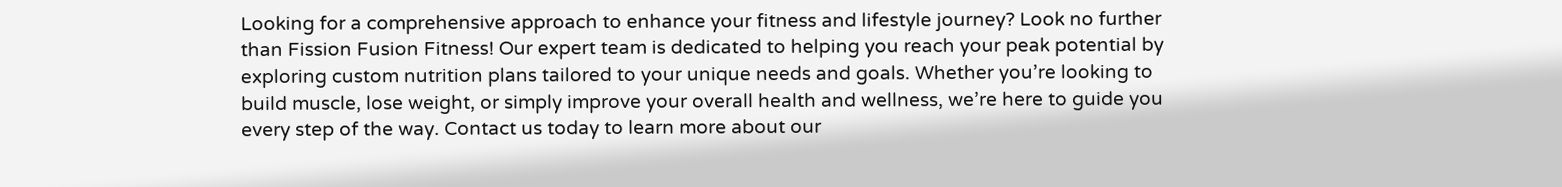Looking for a comprehensive approach to enhance your fitness and lifestyle journey? Look no further than Fission Fusion Fitness! Our expert team is dedicated to helping you reach your peak potential by exploring custom nutrition plans tailored to your unique needs and goals. Whether you’re looking to build muscle, lose weight, or simply improve your overall health and wellness, we’re here to guide you every step of the way. Contact us today to learn more about our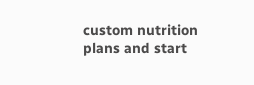custom nutrition plans and start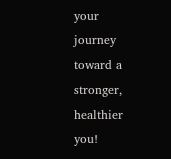your journey toward a stronger, healthier you!